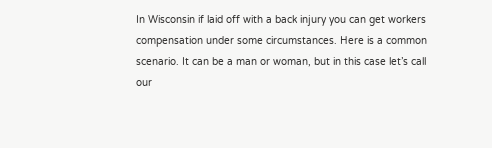In Wisconsin if laid off with a back injury you can get workers compensation under some circumstances. Here is a common scenario. It can be a man or woman, but in this case let’s call our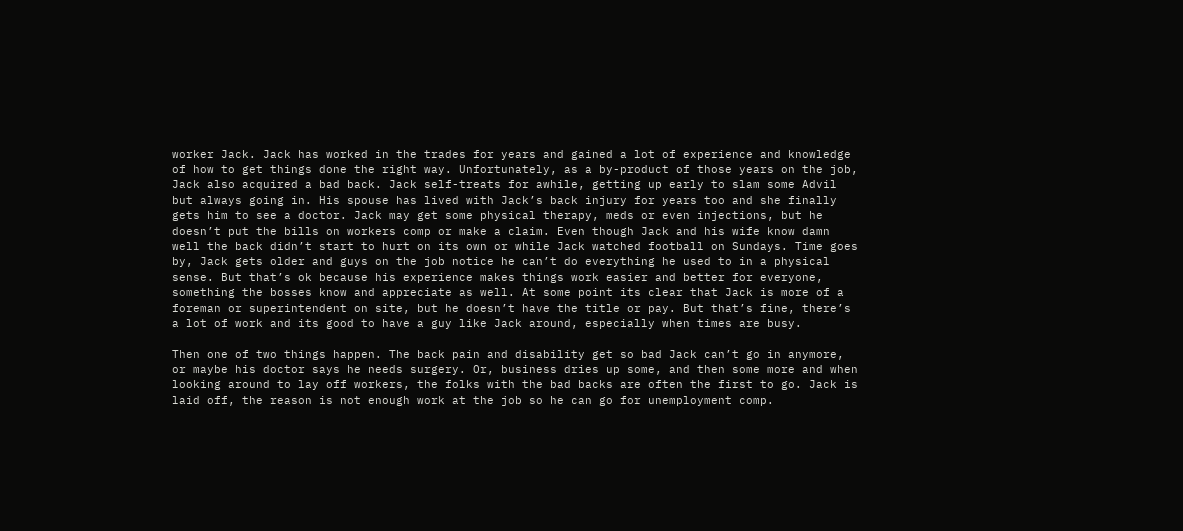worker Jack. Jack has worked in the trades for years and gained a lot of experience and knowledge of how to get things done the right way. Unfortunately, as a by-product of those years on the job, Jack also acquired a bad back. Jack self-treats for awhile, getting up early to slam some Advil but always going in. His spouse has lived with Jack’s back injury for years too and she finally gets him to see a doctor. Jack may get some physical therapy, meds or even injections, but he doesn’t put the bills on workers comp or make a claim. Even though Jack and his wife know damn well the back didn’t start to hurt on its own or while Jack watched football on Sundays. Time goes by, Jack gets older and guys on the job notice he can’t do everything he used to in a physical sense. But that’s ok because his experience makes things work easier and better for everyone, something the bosses know and appreciate as well. At some point its clear that Jack is more of a foreman or superintendent on site, but he doesn’t have the title or pay. But that’s fine, there’s a lot of work and its good to have a guy like Jack around, especially when times are busy.

Then one of two things happen. The back pain and disability get so bad Jack can’t go in anymore, or maybe his doctor says he needs surgery. Or, business dries up some, and then some more and when looking around to lay off workers, the folks with the bad backs are often the first to go. Jack is laid off, the reason is not enough work at the job so he can go for unemployment comp.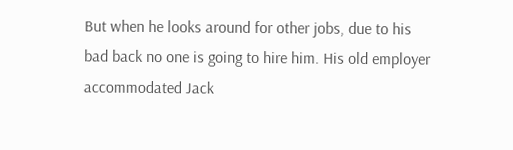But when he looks around for other jobs, due to his bad back no one is going to hire him. His old employer accommodated Jack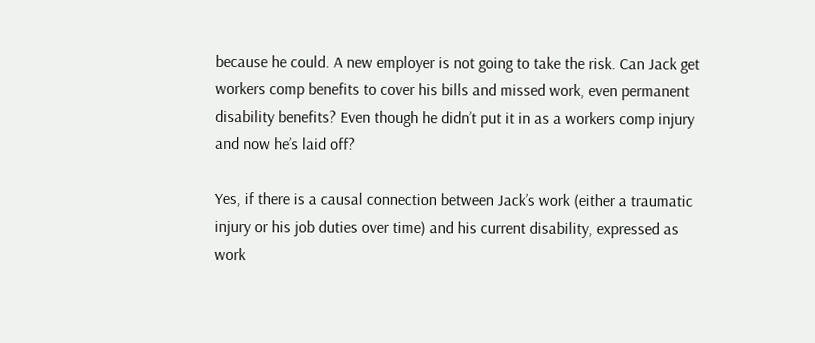because he could. A new employer is not going to take the risk. Can Jack get workers comp benefits to cover his bills and missed work, even permanent disability benefits? Even though he didn’t put it in as a workers comp injury and now he’s laid off?

Yes, if there is a causal connection between Jack’s work (either a traumatic injury or his job duties over time) and his current disability, expressed as work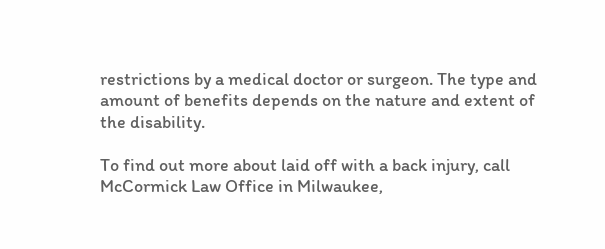restrictions by a medical doctor or surgeon. The type and amount of benefits depends on the nature and extent of the disability.

To find out more about laid off with a back injury, call McCormick Law Office in Milwaukee,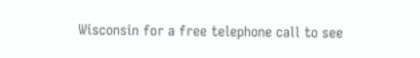Wisconsin for a free telephone call to see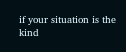if your situation is the kind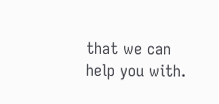that we can help you with.